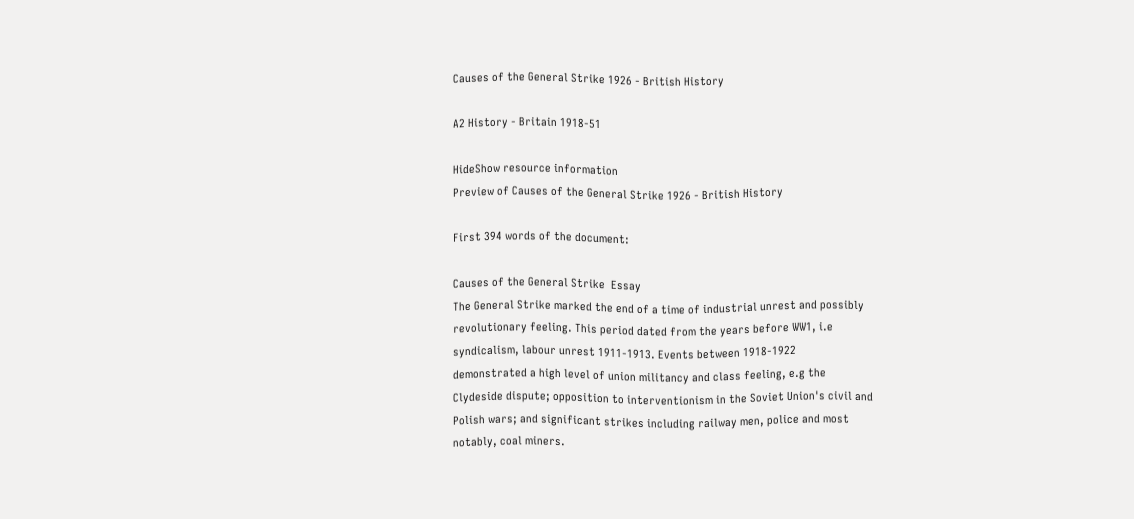Causes of the General Strike 1926 - British History

A2 History - Britain 1918-51

HideShow resource information
Preview of Causes of the General Strike 1926 - British History

First 394 words of the document:

Causes of the General Strike  Essay
The General Strike marked the end of a time of industrial unrest and possibly
revolutionary feeling. This period dated from the years before WW1, i.e
syndicalism, labour unrest 1911-1913. Events between 1918-1922
demonstrated a high level of union militancy and class feeling, e.g the
Clydeside dispute; opposition to interventionism in the Soviet Union's civil and
Polish wars; and significant strikes including railway men, police and most
notably, coal miners.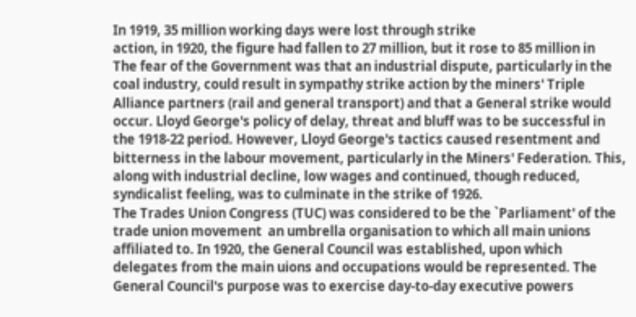In 1919, 35 million working days were lost through strike
action, in 1920, the figure had fallen to 27 million, but it rose to 85 million in
The fear of the Government was that an industrial dispute, particularly in the
coal industry, could result in sympathy strike action by the miners' Triple
Alliance partners (rail and general transport) and that a General strike would
occur. Lloyd George's policy of delay, threat and bluff was to be successful in
the 1918-22 period. However, Lloyd George's tactics caused resentment and
bitterness in the labour movement, particularly in the Miners' Federation. This,
along with industrial decline, low wages and continued, though reduced,
syndicalist feeling, was to culminate in the strike of 1926.
The Trades Union Congress (TUC) was considered to be the `Parliament' of the
trade union movement  an umbrella organisation to which all main unions
affiliated to. In 1920, the General Council was established, upon which
delegates from the main uions and occupations would be represented. The
General Council's purpose was to exercise day-to-day executive powers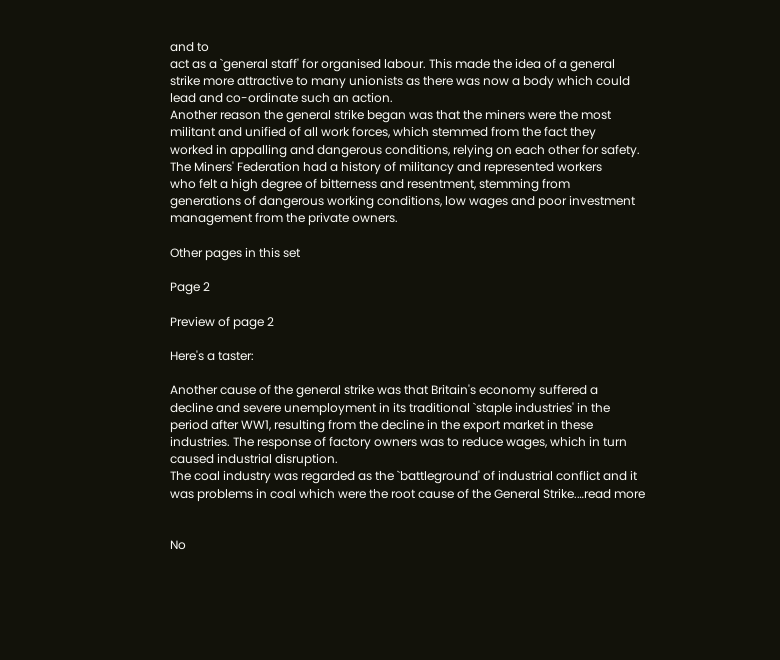and to
act as a `general staff' for organised labour. This made the idea of a general
strike more attractive to many unionists as there was now a body which could
lead and co-ordinate such an action.
Another reason the general strike began was that the miners were the most
militant and unified of all work forces, which stemmed from the fact they
worked in appalling and dangerous conditions, relying on each other for safety.
The Miners' Federation had a history of militancy and represented workers
who felt a high degree of bitterness and resentment, stemming from
generations of dangerous working conditions, low wages and poor investment
management from the private owners.

Other pages in this set

Page 2

Preview of page 2

Here's a taster:

Another cause of the general strike was that Britain's economy suffered a
decline and severe unemployment in its traditional `staple industries' in the
period after WW1, resulting from the decline in the export market in these
industries. The response of factory owners was to reduce wages, which in turn
caused industrial disruption.
The coal industry was regarded as the `battleground' of industrial conflict and it
was problems in coal which were the root cause of the General Strike.…read more


No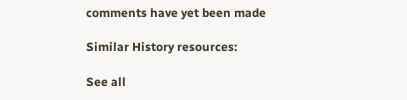comments have yet been made

Similar History resources:

See all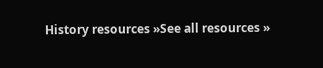History resources »See all resources »